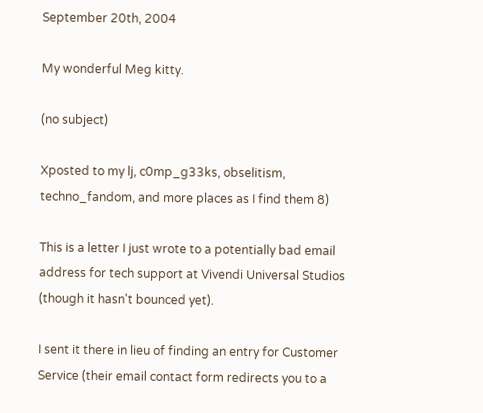September 20th, 2004

My wonderful Meg kitty.

(no subject)

Xposted to my lj, c0mp_g33ks, obselitism, techno_fandom, and more places as I find them 8)

This is a letter I just wrote to a potentially bad email address for tech support at Vivendi Universal Studios (though it hasn't bounced yet).

I sent it there in lieu of finding an entry for Customer Service (their email contact form redirects you to a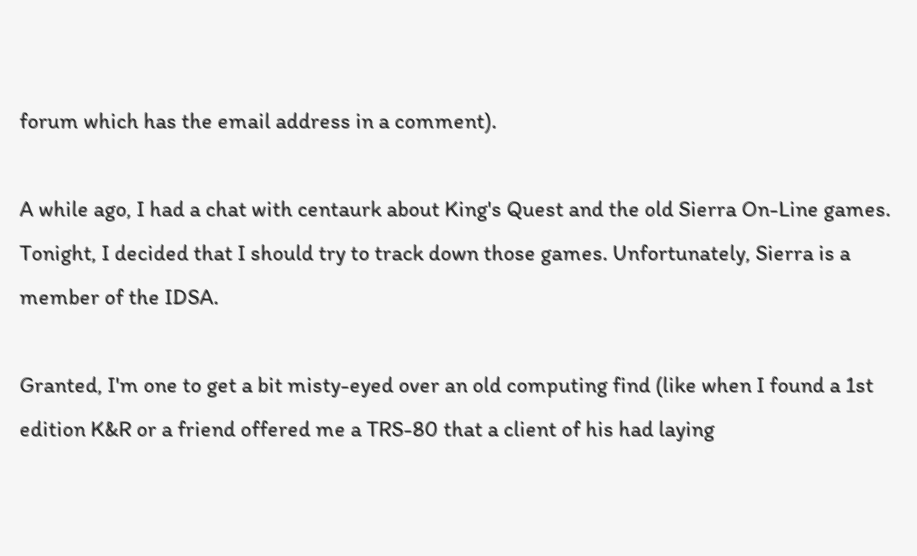forum which has the email address in a comment).

A while ago, I had a chat with centaurk about King's Quest and the old Sierra On-Line games. Tonight, I decided that I should try to track down those games. Unfortunately, Sierra is a member of the IDSA.

Granted, I'm one to get a bit misty-eyed over an old computing find (like when I found a 1st edition K&R or a friend offered me a TRS-80 that a client of his had laying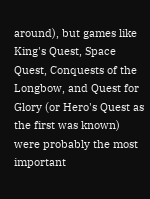around), but games like King's Quest, Space Quest, Conquests of the Longbow, and Quest for Glory (or Hero's Quest as the first was known) were probably the most important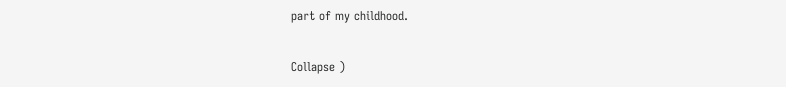part of my childhood.

Collapse )